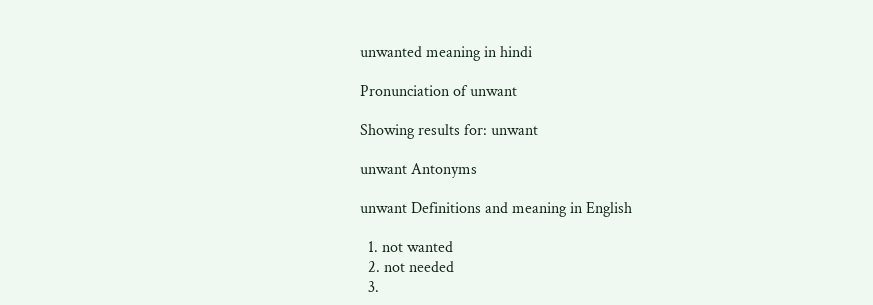unwanted meaning in hindi

Pronunciation of unwant

Showing results for: unwant

unwant Antonyms

unwant Definitions and meaning in English

  1. not wanted
  2. not needed
  3.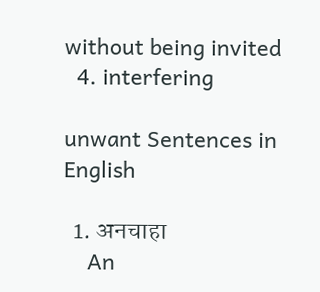without being invited
  4. interfering

unwant Sentences in English

  1. अनचाहा
    An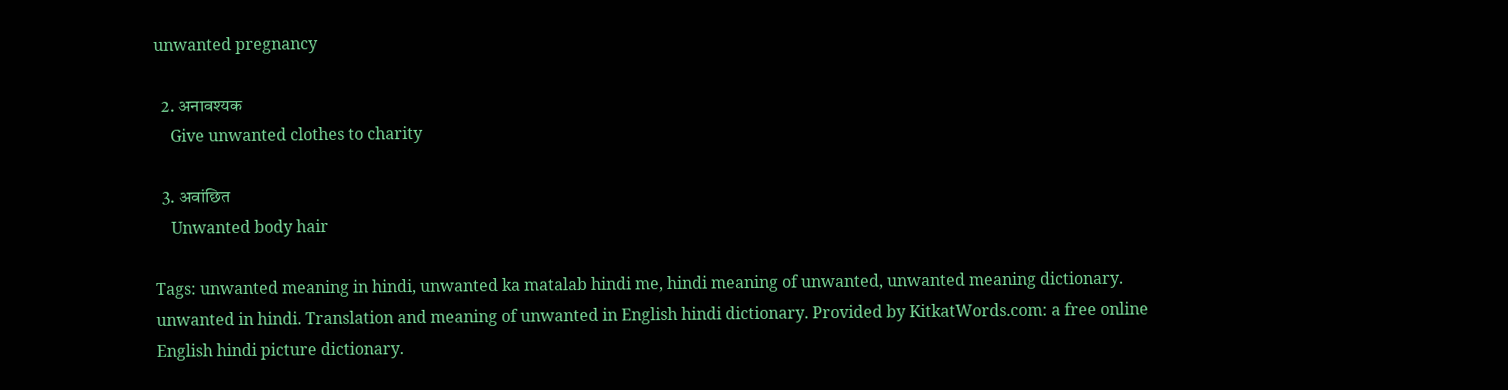unwanted pregnancy

  2. अनावश्यक
    Give unwanted clothes to charity

  3. अवांछित
    Unwanted body hair

Tags: unwanted meaning in hindi, unwanted ka matalab hindi me, hindi meaning of unwanted, unwanted meaning dictionary. unwanted in hindi. Translation and meaning of unwanted in English hindi dictionary. Provided by KitkatWords.com: a free online English hindi picture dictionary.